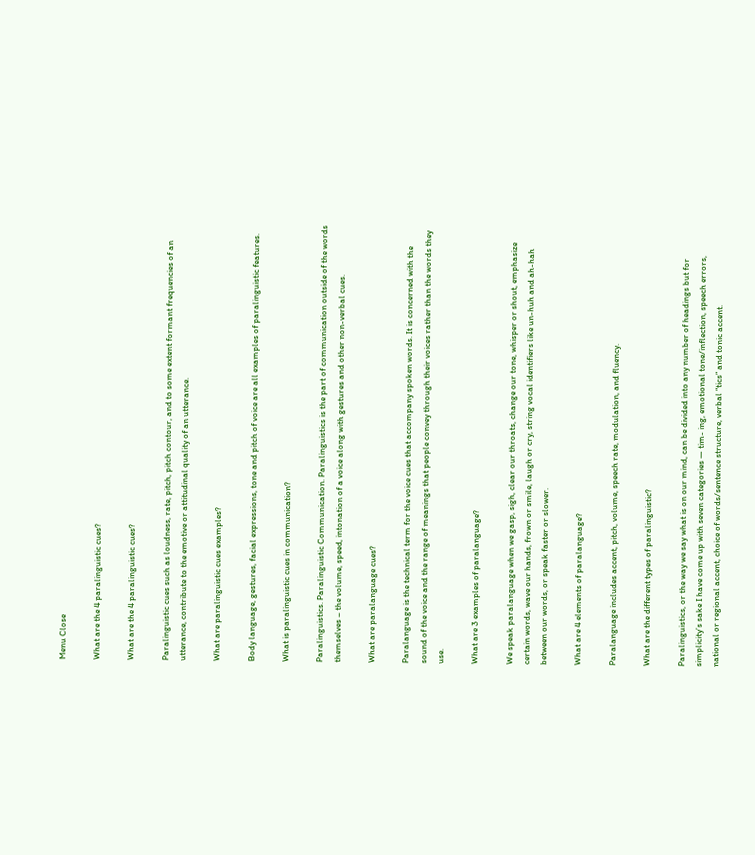Menu Close

What are the 4 paralinguistic cues?

What are the 4 paralinguistic cues?

Paralinguistic cues such as loudness, rate, pitch, pitch contour, and to some extent formant frequencies of an utterance, contribute to the emotive or attitudinal quality of an utterance.

What are paralinguistic cues examples?

Body language, gestures, facial expressions, tone and pitch of voice are all examples of paralinguistic features.

What is paralinguistic cues in communication?

Paralinguistics. Paralinguistic Communication. Paralinguistics is the part of communication outside of the words themselves – the volume, speed, intonation of a voice along with gestures and other non-verbal cues.

What are paralanguage cues?

Paralanguage is the technical term for the voice cues that accompany spoken words. It is concerned with the sound of the voice and the range of meanings that people convey through their voices rather than the words they use.

What are 3 examples of paralanguage?

We speak paralanguage when we gasp, sigh, clear our throats, change our tone, whisper or shout, emphasize certain words, wave our hands, frown or smile, laugh or cry, string vocal identifiers like un-huh and ah-hah between our words, or speak faster or slower.

What are 4 elements of paralanguage?

Paralanguage includes accent, pitch, volume, speech rate, modulation, and fluency.

What are the different types of paralinguistic?

Paralinguistics, or the way we say what is on our mind, can be divided into any number of headings but for simplicity’s sake I have come up with seven categories — tim- ing, emotional tone/inflection, speech errors, national or regional accent, choice of words/sentence structure, verbal “tics” and tonic accent.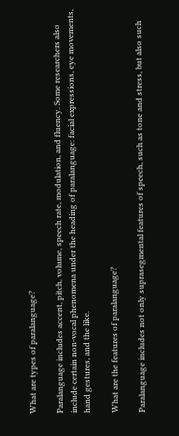What are types of paralanguage?

Paralanguage includes accent, pitch, volume, speech rate, modulation, and fluency. Some researchers also include certain non-vocal phenomena under the heading of paralanguage: facial expressions, eye movements, hand gestures, and the like.

What are the features of paralanguage?

Paralanguage includes not only suprasegmental features of speech, such as tone and stress, but also such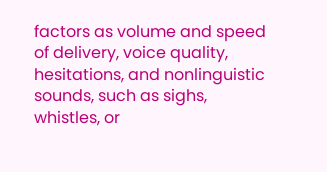factors as volume and speed of delivery, voice quality, hesitations, and nonlinguistic sounds, such as sighs, whistles, or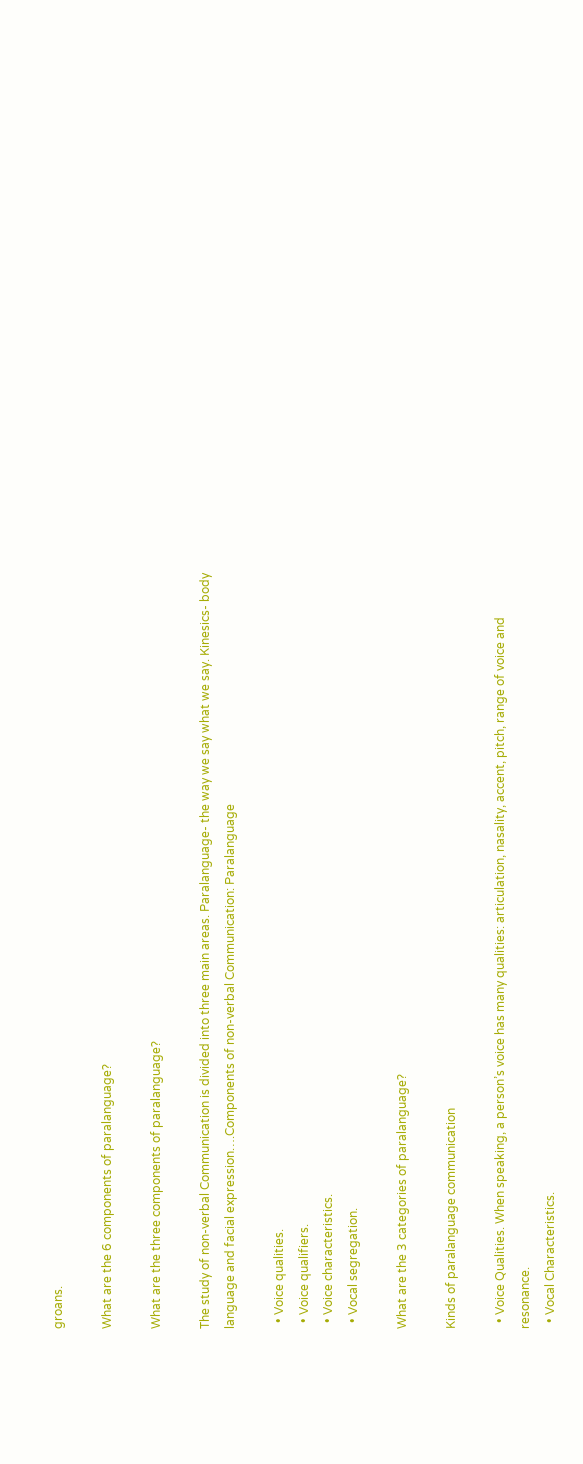groans.

What are the 6 components of paralanguage?

What are the three components of paralanguage?

The study of non-verbal Communication is divided into three main areas. Paralanguage- the way we say what we say. Kinesics- body language and facial expression….Components of non-verbal Communication: Paralanguage

  • Voice qualities.
  • Voice qualifiers.
  • Voice characteristics.
  • Vocal segregation.

What are the 3 categories of paralanguage?

Kinds of paralanguage communication

  • Voice Qualities. When speaking, a person’s voice has many qualities: articulation, nasality, accent, pitch, range of voice and resonance.
  • Vocal Characteristics.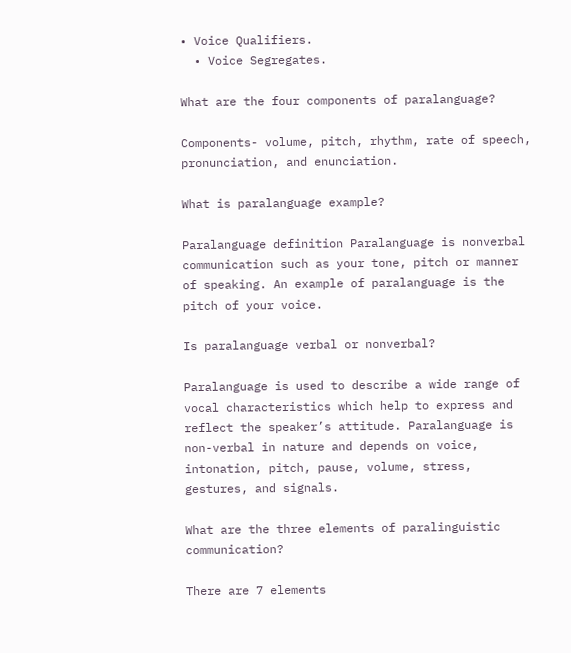• Voice Qualifiers.
  • Voice Segregates.

What are the four components of paralanguage?

Components- volume, pitch, rhythm, rate of speech, pronunciation, and enunciation.

What is paralanguage example?

Paralanguage definition Paralanguage is nonverbal communication such as your tone, pitch or manner of speaking. An example of paralanguage is the pitch of your voice.

Is paralanguage verbal or nonverbal?

Paralanguage is used to describe a wide range of vocal characteristics which help to express and reflect the speaker’s attitude. Paralanguage is non-verbal in nature and depends on voice, intonation, pitch, pause, volume, stress, gestures, and signals.

What are the three elements of paralinguistic communication?

There are 7 elements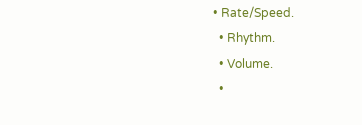• Rate/Speed.
  • Rhythm.
  • Volume.
  •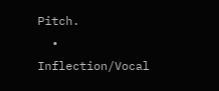Pitch.
  • Inflection/Vocal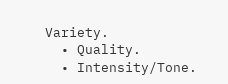Variety.
  • Quality.
  • Intensity/Tone.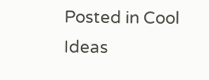Posted in Cool Ideas